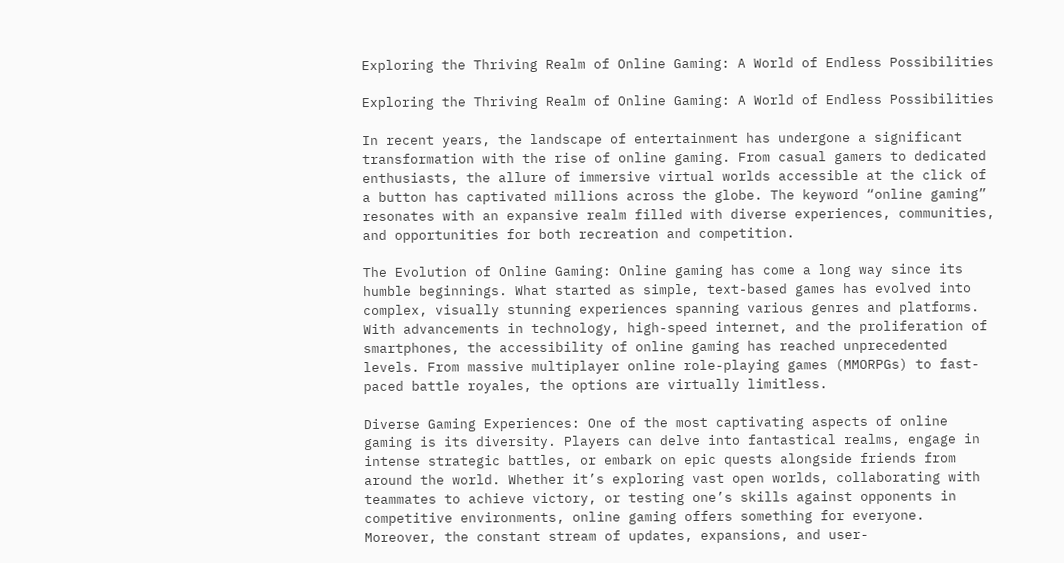Exploring the Thriving Realm of Online Gaming: A World of Endless Possibilities

Exploring the Thriving Realm of Online Gaming: A World of Endless Possibilities

In recent years, the landscape of entertainment has undergone a significant transformation with the rise of online gaming. From casual gamers to dedicated enthusiasts, the allure of immersive virtual worlds accessible at the click of a button has captivated millions across the globe. The keyword “online gaming” resonates with an expansive realm filled with diverse experiences, communities, and opportunities for both recreation and competition.

The Evolution of Online Gaming: Online gaming has come a long way since its humble beginnings. What started as simple, text-based games has evolved into complex, visually stunning experiences spanning various genres and platforms. With advancements in technology, high-speed internet, and the proliferation of smartphones, the accessibility of online gaming has reached unprecedented levels. From massive multiplayer online role-playing games (MMORPGs) to fast-paced battle royales, the options are virtually limitless.

Diverse Gaming Experiences: One of the most captivating aspects of online gaming is its diversity. Players can delve into fantastical realms, engage in intense strategic battles, or embark on epic quests alongside friends from around the world. Whether it’s exploring vast open worlds, collaborating with teammates to achieve victory, or testing one’s skills against opponents in competitive environments, online gaming offers something for everyone. Moreover, the constant stream of updates, expansions, and user-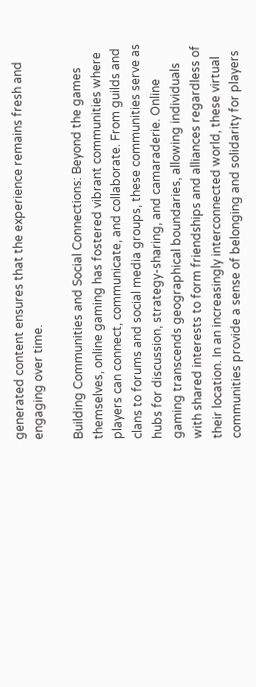generated content ensures that the experience remains fresh and engaging over time.

Building Communities and Social Connections: Beyond the games themselves, online gaming has fostered vibrant communities where players can connect, communicate, and collaborate. From guilds and clans to forums and social media groups, these communities serve as hubs for discussion, strategy-sharing, and camaraderie. Online gaming transcends geographical boundaries, allowing individuals with shared interests to form friendships and alliances regardless of their location. In an increasingly interconnected world, these virtual communities provide a sense of belonging and solidarity for players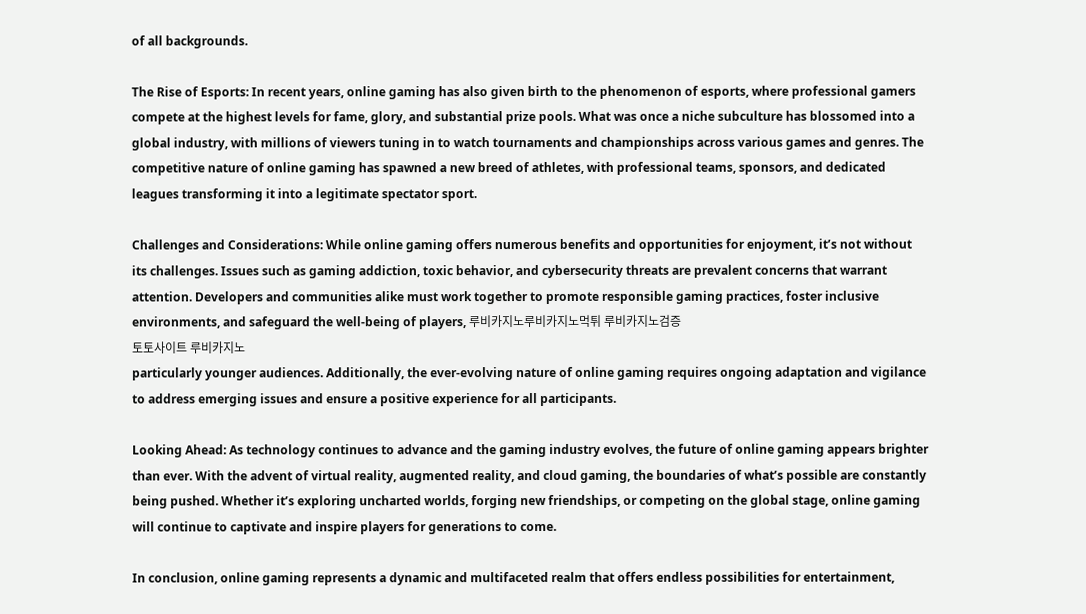of all backgrounds.

The Rise of Esports: In recent years, online gaming has also given birth to the phenomenon of esports, where professional gamers compete at the highest levels for fame, glory, and substantial prize pools. What was once a niche subculture has blossomed into a global industry, with millions of viewers tuning in to watch tournaments and championships across various games and genres. The competitive nature of online gaming has spawned a new breed of athletes, with professional teams, sponsors, and dedicated leagues transforming it into a legitimate spectator sport.

Challenges and Considerations: While online gaming offers numerous benefits and opportunities for enjoyment, it’s not without its challenges. Issues such as gaming addiction, toxic behavior, and cybersecurity threats are prevalent concerns that warrant attention. Developers and communities alike must work together to promote responsible gaming practices, foster inclusive environments, and safeguard the well-being of players, 루비카지노루비카지노먹튀 루비카지노검증
토토사이트 루비카지노
particularly younger audiences. Additionally, the ever-evolving nature of online gaming requires ongoing adaptation and vigilance to address emerging issues and ensure a positive experience for all participants.

Looking Ahead: As technology continues to advance and the gaming industry evolves, the future of online gaming appears brighter than ever. With the advent of virtual reality, augmented reality, and cloud gaming, the boundaries of what’s possible are constantly being pushed. Whether it’s exploring uncharted worlds, forging new friendships, or competing on the global stage, online gaming will continue to captivate and inspire players for generations to come.

In conclusion, online gaming represents a dynamic and multifaceted realm that offers endless possibilities for entertainment,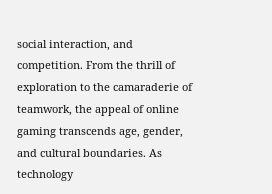social interaction, and competition. From the thrill of exploration to the camaraderie of teamwork, the appeal of online gaming transcends age, gender, and cultural boundaries. As technology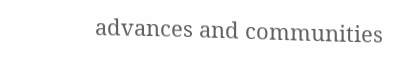advances and communities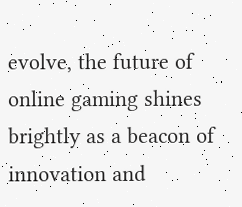evolve, the future of online gaming shines brightly as a beacon of innovation and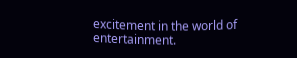excitement in the world of entertainment.